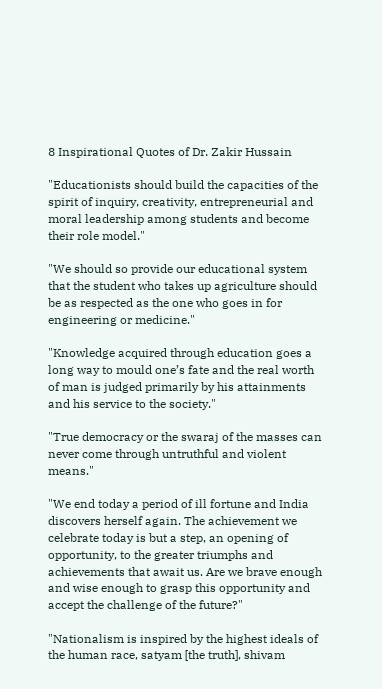8 Inspirational Quotes of Dr. Zakir Hussain

"Educationists should build the capacities of the spirit of inquiry, creativity, entrepreneurial and moral leadership among students and become their role model."

"We should so provide our educational system that the student who takes up agriculture should be as respected as the one who goes in for engineering or medicine."

"Knowledge acquired through education goes a long way to mould one’s fate and the real worth of man is judged primarily by his attainments and his service to the society."

"True democracy or the swaraj of the masses can never come through untruthful and violent means."

"We end today a period of ill fortune and India discovers herself again. The achievement we celebrate today is but a step, an opening of opportunity, to the greater triumphs and achievements that await us. Are we brave enough and wise enough to grasp this opportunity and accept the challenge of the future?"

"Nationalism is inspired by the highest ideals of the human race, satyam [the truth], shivam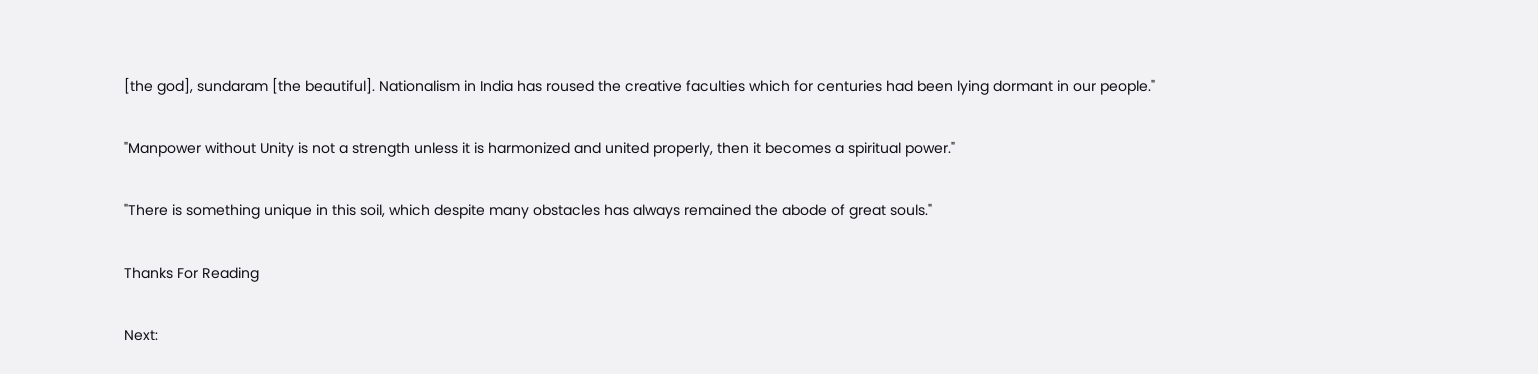[the god], sundaram [the beautiful]. Nationalism in India has roused the creative faculties which for centuries had been lying dormant in our people."

"Manpower without Unity is not a strength unless it is harmonized and united properly, then it becomes a spiritual power."

"There is something unique in this soil, which despite many obstacles has always remained the abode of great souls."

Thanks For Reading

Next: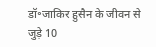डॉ॰जाकिर हुसैन के जीवन से जुड़े 10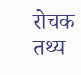रोचक तथ्य